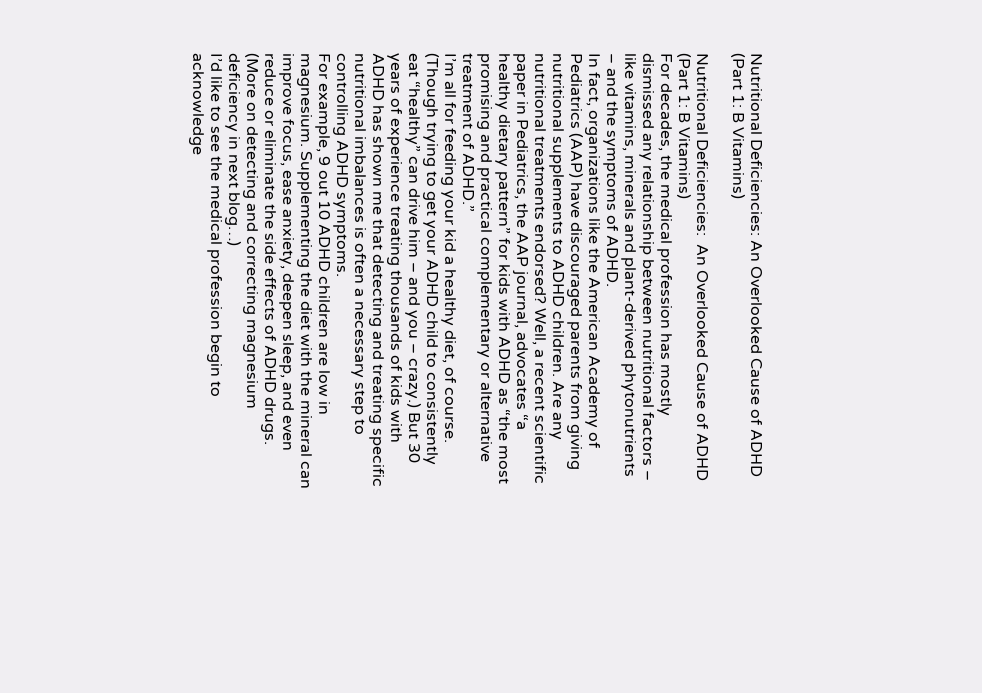Nutritional Deficiencies: An Overlooked Cause of ADHD (Part 1: B Vitamins)

Nutritional Deficiencies:  An Overlooked Cause of ADHD (Part 1: B Vitamins)
For decades, the medical profession has mostly dismissed any relationship between nutritional factors – like vitamins, minerals and plant-derived phytonutrients – and the symptoms of ADHD.
In fact, organizations like the American Academy of Pediatrics (AAP) have discouraged parents from giving nutritional supplements to ADHD children. Are any nutritional treatments endorsed? Well, a recent scientific paper in Pediatrics, the AAP journal, advocates “a healthy dietary pattern” for kids with ADHD as “the most promising and practical complementary or alternative treatment of ADHD.”
I’m all for feeding your kid a healthy diet, of course. (Though trying to get your ADHD child to consistently eat “healthy” can drive him – and you – crazy.) But 30 years of experience treating thousands of kids with ADHD has shown me that detecting and treating specific nutritional imbalances is often a necessary step to controlling ADHD symptoms.
For example, 9 out 10 ADHD children are low in magnesium. Supplementing the diet with the mineral can improve focus, ease anxiety, deepen sleep, and even reduce or eliminate the side effects of ADHD drugs. (More on detecting and correcting magnesium deficiency in next blog…)
I’d like to see the medical profession begin to acknowledge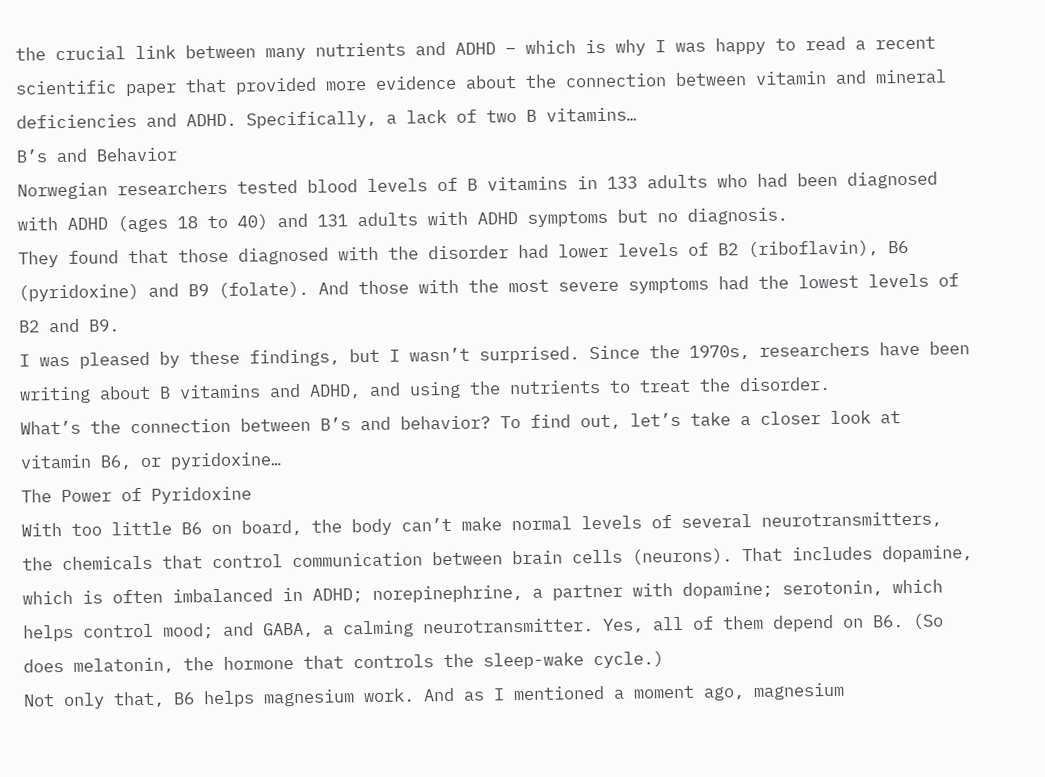the crucial link between many nutrients and ADHD – which is why I was happy to read a recent scientific paper that provided more evidence about the connection between vitamin and mineral deficiencies and ADHD. Specifically, a lack of two B vitamins…
B’s and Behavior
Norwegian researchers tested blood levels of B vitamins in 133 adults who had been diagnosed with ADHD (ages 18 to 40) and 131 adults with ADHD symptoms but no diagnosis.
They found that those diagnosed with the disorder had lower levels of B2 (riboflavin), B6 (pyridoxine) and B9 (folate). And those with the most severe symptoms had the lowest levels of B2 and B9.
I was pleased by these findings, but I wasn’t surprised. Since the 1970s, researchers have been writing about B vitamins and ADHD, and using the nutrients to treat the disorder.
What’s the connection between B’s and behavior? To find out, let’s take a closer look at vitamin B6, or pyridoxine…
The Power of Pyridoxine
With too little B6 on board, the body can’t make normal levels of several neurotransmitters, the chemicals that control communication between brain cells (neurons). That includes dopamine, which is often imbalanced in ADHD; norepinephrine, a partner with dopamine; serotonin, which helps control mood; and GABA, a calming neurotransmitter. Yes, all of them depend on B6. (So does melatonin, the hormone that controls the sleep-wake cycle.)
Not only that, B6 helps magnesium work. And as I mentioned a moment ago, magnesium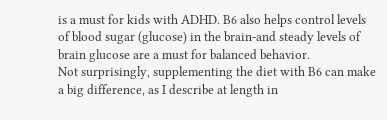is a must for kids with ADHD. B6 also helps control levels of blood sugar (glucose) in the brain-and steady levels of brain glucose are a must for balanced behavior.
Not surprisingly, supplementing the diet with B6 can make a big difference, as I describe at length in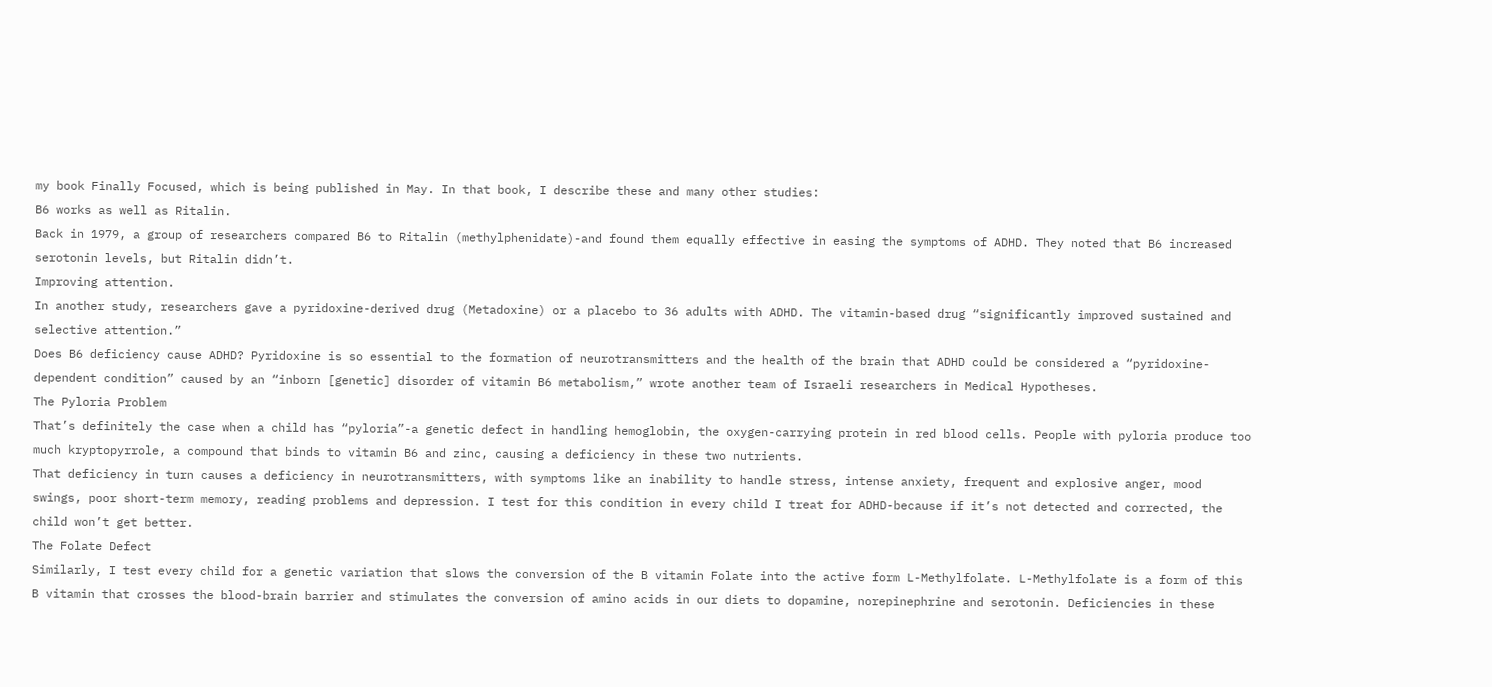my book Finally Focused, which is being published in May. In that book, I describe these and many other studies:
B6 works as well as Ritalin.
Back in 1979, a group of researchers compared B6 to Ritalin (methylphenidate)-and found them equally effective in easing the symptoms of ADHD. They noted that B6 increased serotonin levels, but Ritalin didn’t.
Improving attention.
In another study, researchers gave a pyridoxine-derived drug (Metadoxine) or a placebo to 36 adults with ADHD. The vitamin-based drug “significantly improved sustained and selective attention.”
Does B6 deficiency cause ADHD? Pyridoxine is so essential to the formation of neurotransmitters and the health of the brain that ADHD could be considered a “pyridoxine-dependent condition” caused by an “inborn [genetic] disorder of vitamin B6 metabolism,” wrote another team of Israeli researchers in Medical Hypotheses.
The Pyloria Problem
That’s definitely the case when a child has “pyloria”-a genetic defect in handling hemoglobin, the oxygen-carrying protein in red blood cells. People with pyloria produce too much kryptopyrrole, a compound that binds to vitamin B6 and zinc, causing a deficiency in these two nutrients.
That deficiency in turn causes a deficiency in neurotransmitters, with symptoms like an inability to handle stress, intense anxiety, frequent and explosive anger, mood swings, poor short-term memory, reading problems and depression. I test for this condition in every child I treat for ADHD-because if it’s not detected and corrected, the child won’t get better.
The Folate Defect
Similarly, I test every child for a genetic variation that slows the conversion of the B vitamin Folate into the active form L-Methylfolate. L-Methylfolate is a form of this B vitamin that crosses the blood-brain barrier and stimulates the conversion of amino acids in our diets to dopamine, norepinephrine and serotonin. Deficiencies in these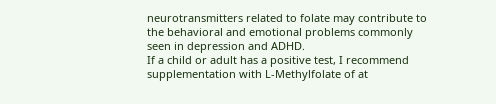neurotransmitters related to folate may contribute to the behavioral and emotional problems commonly seen in depression and ADHD.
If a child or adult has a positive test, I recommend supplementation with L-Methylfolate of at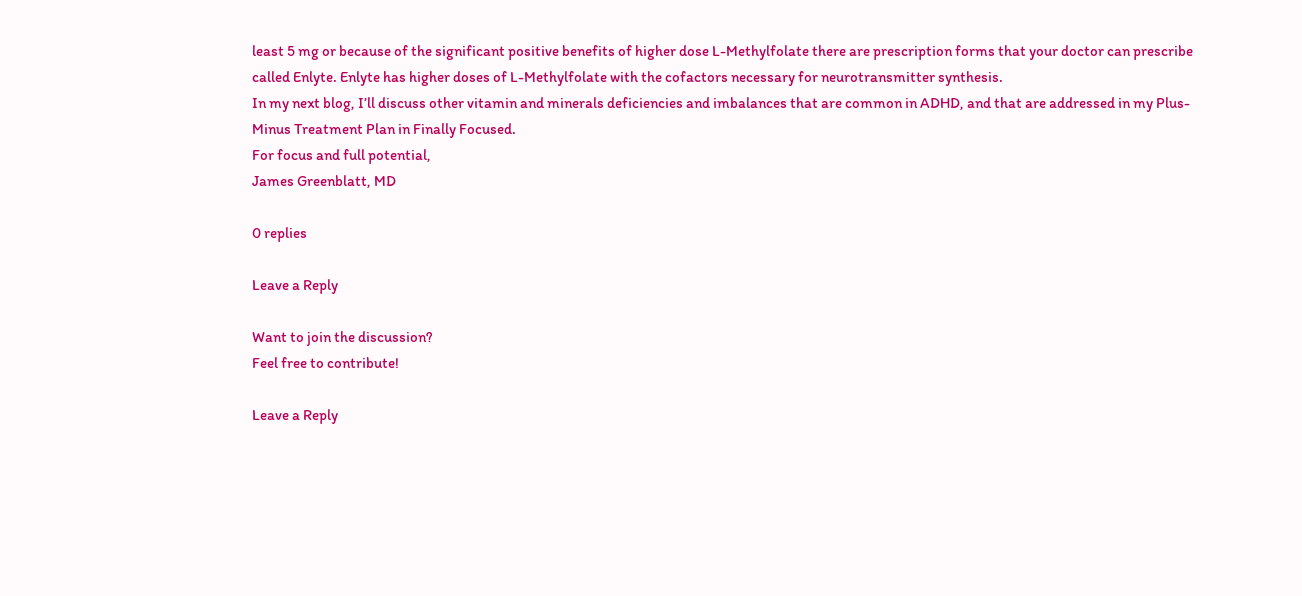least 5 mg or because of the significant positive benefits of higher dose L-Methylfolate there are prescription forms that your doctor can prescribe called Enlyte. Enlyte has higher doses of L-Methylfolate with the cofactors necessary for neurotransmitter synthesis.
In my next blog, I’ll discuss other vitamin and minerals deficiencies and imbalances that are common in ADHD, and that are addressed in my Plus-Minus Treatment Plan in Finally Focused.
For focus and full potential,
James Greenblatt, MD

0 replies

Leave a Reply

Want to join the discussion?
Feel free to contribute!

Leave a Reply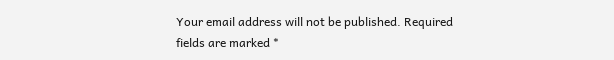Your email address will not be published. Required fields are marked *